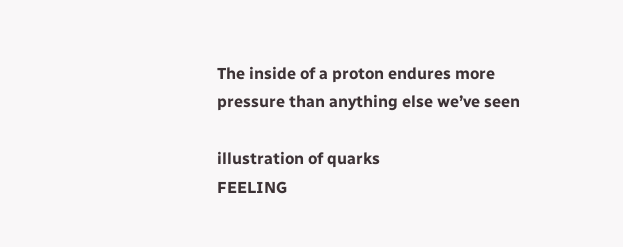The inside of a proton endures more pressure than anything else we’ve seen

illustration of quarks
FEELING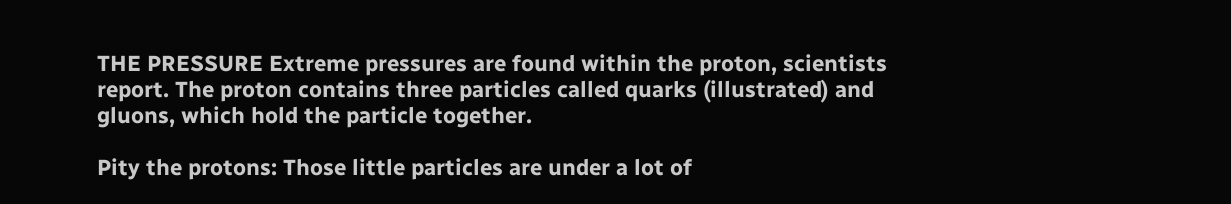THE PRESSURE Extreme pressures are found within the proton, scientists report. The proton contains three particles called quarks (illustrated) and gluons, which hold the particle together.

Pity the protons: Those little particles are under a lot of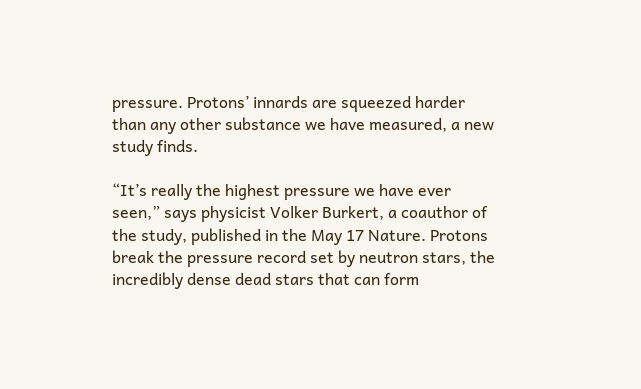pressure. Protons’ innards are squeezed harder than any other substance we have measured, a new study finds.

“It’s really the highest pressure we have ever seen,” says physicist Volker Burkert, a coauthor of the study, published in the May 17 Nature. Protons break the pressure record set by neutron stars, the incredibly dense dead stars that can form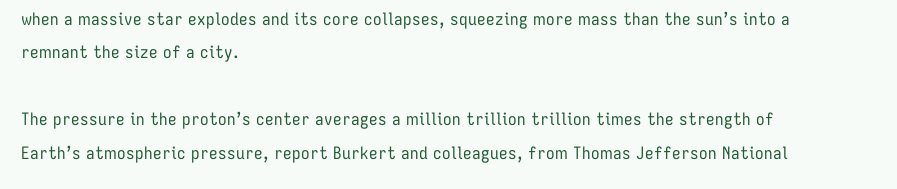when a massive star explodes and its core collapses, squeezing more mass than the sun’s into a remnant the size of a city.

The pressure in the proton’s center averages a million trillion trillion times the strength of Earth’s atmospheric pressure, report Burkert and colleagues, from Thomas Jefferson National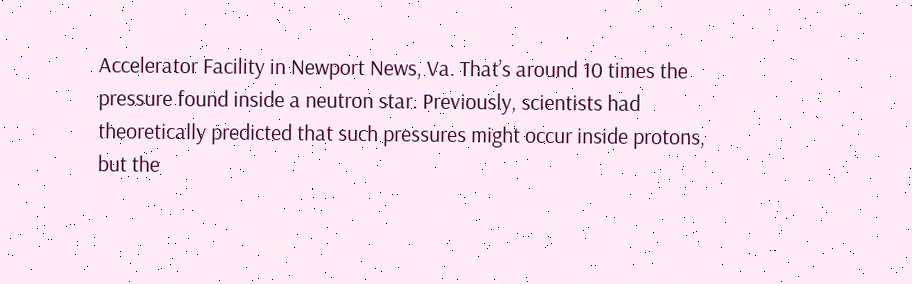Accelerator Facility in Newport News, Va. That’s around 10 times the pressure found inside a neutron star. Previously, scientists had theoretically predicted that such pressures might occur inside protons, but the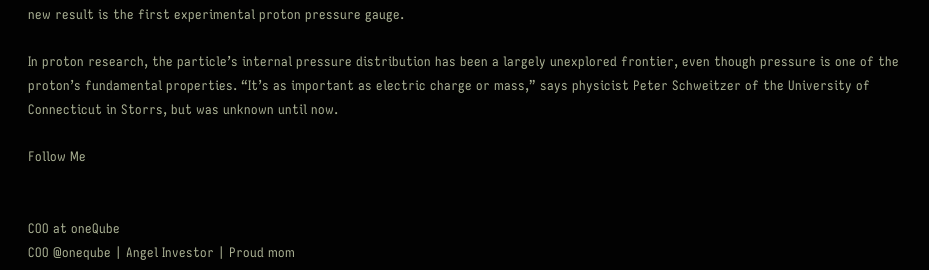new result is the first experimental proton pressure gauge.

In proton research, the particle’s internal pressure distribution has been a largely unexplored frontier, even though pressure is one of the proton’s fundamental properties. “It’s as important as electric charge or mass,” says physicist Peter Schweitzer of the University of Connecticut in Storrs, but was unknown until now.

Follow Me


COO at oneQube
COO @oneqube | Angel Investor | Proud mom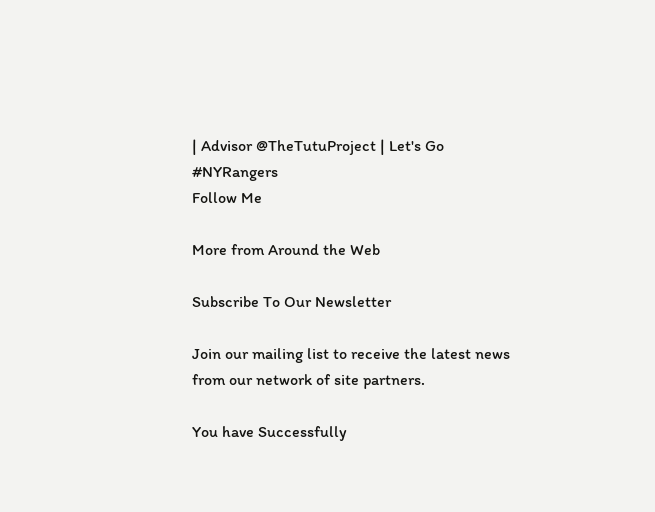| Advisor @TheTutuProject | Let's Go #NYRangers
Follow Me

More from Around the Web

Subscribe To Our Newsletter

Join our mailing list to receive the latest news from our network of site partners.

You have Successfully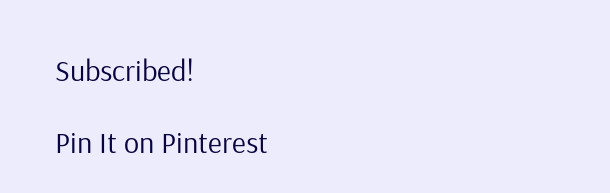Subscribed!

Pin It on Pinterest